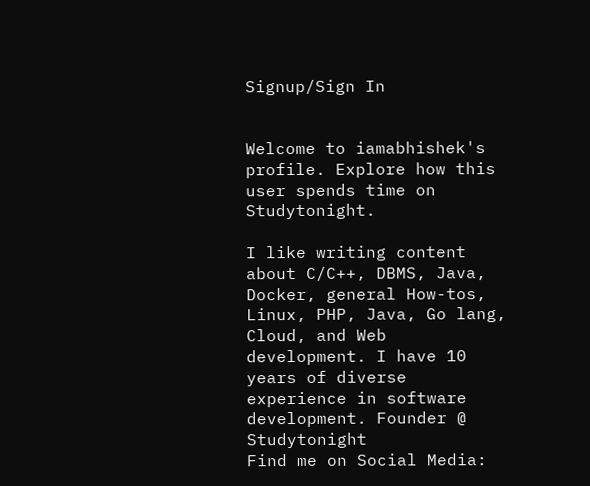Signup/Sign In


Welcome to iamabhishek's profile. Explore how this user spends time on Studytonight.

I like writing content about C/C++, DBMS, Java, Docker, general How-tos, Linux, PHP, Java, Go lang, Cloud, and Web development. I have 10 years of diverse experience in software development. Founder @ Studytonight
Find me on Social Media: